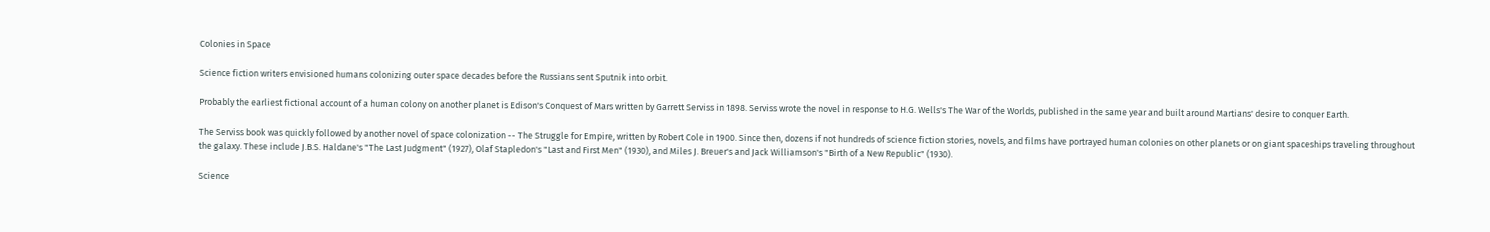Colonies in Space

Science fiction writers envisioned humans colonizing outer space decades before the Russians sent Sputnik into orbit.

Probably the earliest fictional account of a human colony on another planet is Edison's Conquest of Mars written by Garrett Serviss in 1898. Serviss wrote the novel in response to H.G. Wells's The War of the Worlds, published in the same year and built around Martians' desire to conquer Earth.

The Serviss book was quickly followed by another novel of space colonization -- The Struggle for Empire, written by Robert Cole in 1900. Since then, dozens if not hundreds of science fiction stories, novels, and films have portrayed human colonies on other planets or on giant spaceships traveling throughout the galaxy. These include J.B.S. Haldane's "The Last Judgment" (1927), Olaf Stapledon's "Last and First Men" (1930), and Miles J. Breuer's and Jack Williamson's "Birth of a New Republic" (1930).

Science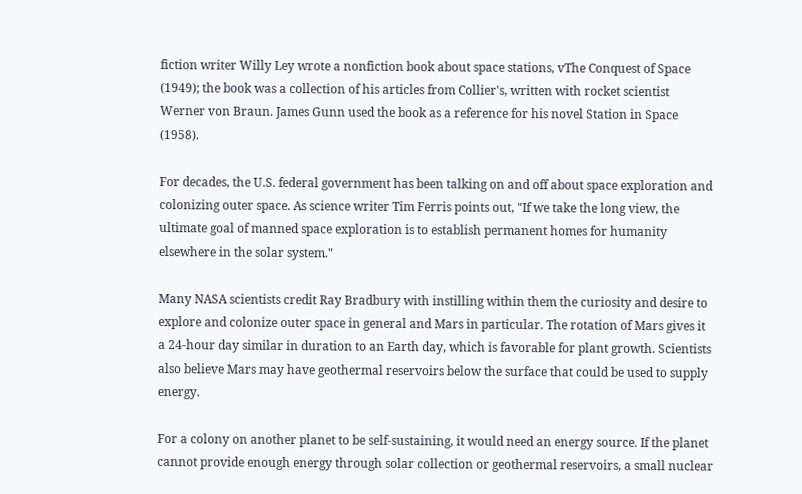fiction writer Willy Ley wrote a nonfiction book about space stations, vThe Conquest of Space (1949); the book was a collection of his articles from Collier's, written with rocket scientist Werner von Braun. James Gunn used the book as a reference for his novel Station in Space (1958).

For decades, the U.S. federal government has been talking on and off about space exploration and colonizing outer space. As science writer Tim Ferris points out, "If we take the long view, the ultimate goal of manned space exploration is to establish permanent homes for humanity elsewhere in the solar system."

Many NASA scientists credit Ray Bradbury with instilling within them the curiosity and desire to explore and colonize outer space in general and Mars in particular. The rotation of Mars gives it a 24-hour day similar in duration to an Earth day, which is favorable for plant growth. Scientists also believe Mars may have geothermal reservoirs below the surface that could be used to supply energy.

For a colony on another planet to be self-sustaining, it would need an energy source. If the planet cannot provide enough energy through solar collection or geothermal reservoirs, a small nuclear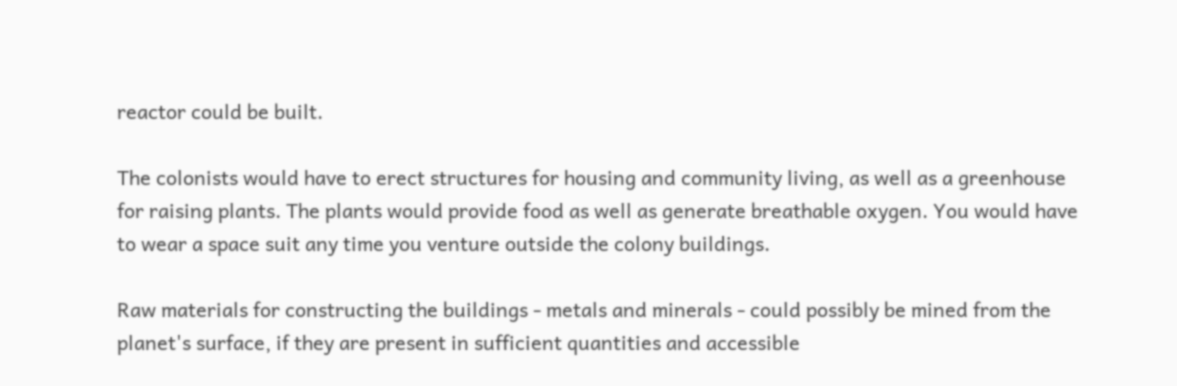reactor could be built.

The colonists would have to erect structures for housing and community living, as well as a greenhouse for raising plants. The plants would provide food as well as generate breathable oxygen. You would have to wear a space suit any time you venture outside the colony buildings.

Raw materials for constructing the buildings - metals and minerals - could possibly be mined from the planet's surface, if they are present in sufficient quantities and accessible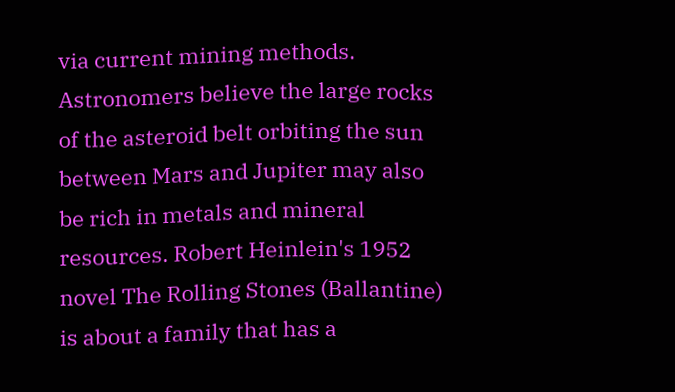via current mining methods. Astronomers believe the large rocks of the asteroid belt orbiting the sun between Mars and Jupiter may also be rich in metals and mineral resources. Robert Heinlein's 1952 novel The Rolling Stones (Ballantine) is about a family that has a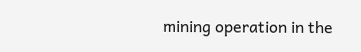mining operation in the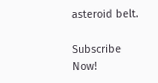asteroid belt.

Subscribe Now!